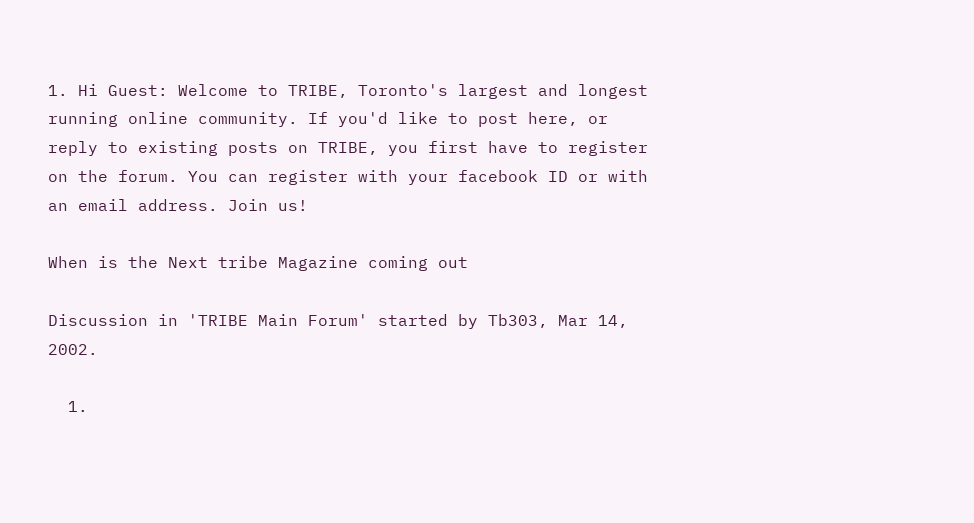1. Hi Guest: Welcome to TRIBE, Toronto's largest and longest running online community. If you'd like to post here, or reply to existing posts on TRIBE, you first have to register on the forum. You can register with your facebook ID or with an email address. Join us!

When is the Next tribe Magazine coming out

Discussion in 'TRIBE Main Forum' started by Tb303, Mar 14, 2002.

  1.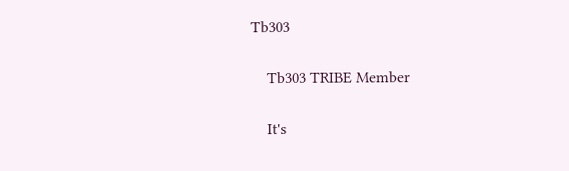Tb303

    Tb303 TRIBE Member

    It's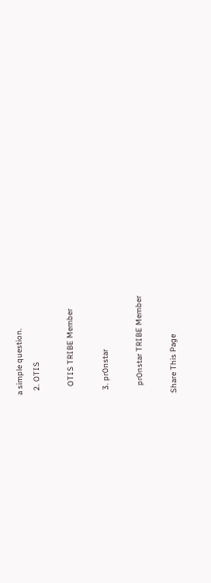a simple question.
  2. OTIS

    OTIS TRIBE Member

  3. pr0nstar

    pr0nstar TRIBE Member

Share This Page